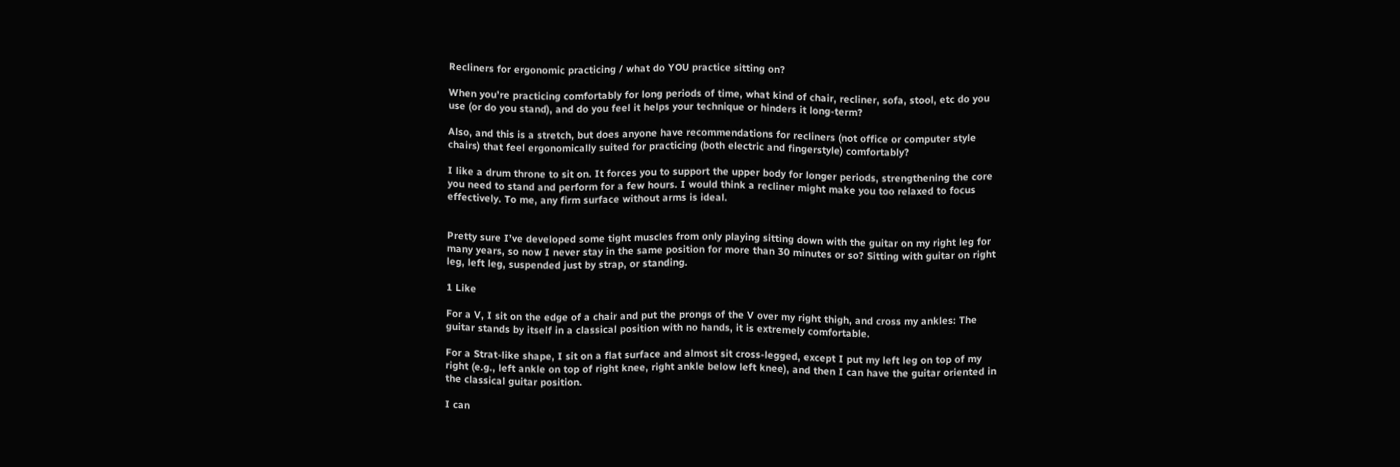Recliners for ergonomic practicing / what do YOU practice sitting on?

When you’re practicing comfortably for long periods of time, what kind of chair, recliner, sofa, stool, etc do you use (or do you stand), and do you feel it helps your technique or hinders it long-term?

Also, and this is a stretch, but does anyone have recommendations for recliners (not office or computer style chairs) that feel ergonomically suited for practicing (both electric and fingerstyle) comfortably?

I like a drum throne to sit on. It forces you to support the upper body for longer periods, strengthening the core you need to stand and perform for a few hours. I would think a recliner might make you too relaxed to focus effectively. To me, any firm surface without arms is ideal.


Pretty sure I’ve developed some tight muscles from only playing sitting down with the guitar on my right leg for many years, so now I never stay in the same position for more than 30 minutes or so? Sitting with guitar on right leg, left leg, suspended just by strap, or standing.

1 Like

For a V, I sit on the edge of a chair and put the prongs of the V over my right thigh, and cross my ankles: The guitar stands by itself in a classical position with no hands, it is extremely comfortable.

For a Strat-like shape, I sit on a flat surface and almost sit cross-legged, except I put my left leg on top of my right (e.g., left ankle on top of right knee, right ankle below left knee), and then I can have the guitar oriented in the classical guitar position.

I can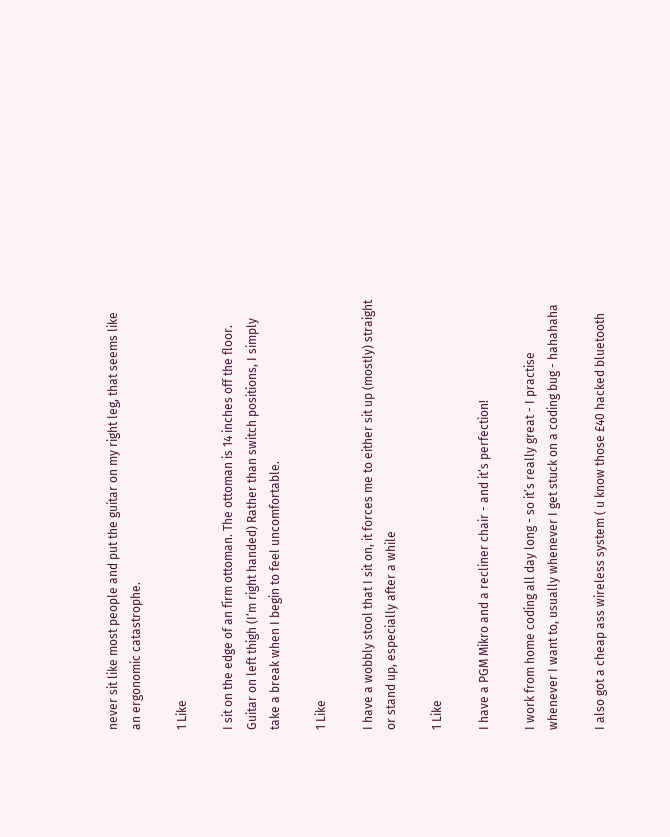never sit like most people and put the guitar on my right leg, that seems like an ergonomic catastrophe.

1 Like

I sit on the edge of an firm ottoman. The ottoman is 14 inches off the floor. Guitar on left thigh (I’m right handed) Rather than switch positions, I simply take a break when I begin to feel uncomfortable.

1 Like

I have a wobbly stool that I sit on, it forces me to either sit up (mostly) straight or stand up, especially after a while

1 Like

I have a PGM Mikro and a recliner chair - and it’s perfection!

I work from home coding all day long - so it’s really great - I practise whenever I want to, usually whenever I get stuck on a coding bug - hahahaha

I also got a cheap ass wireless system ( u know those £40 hacked bluetooth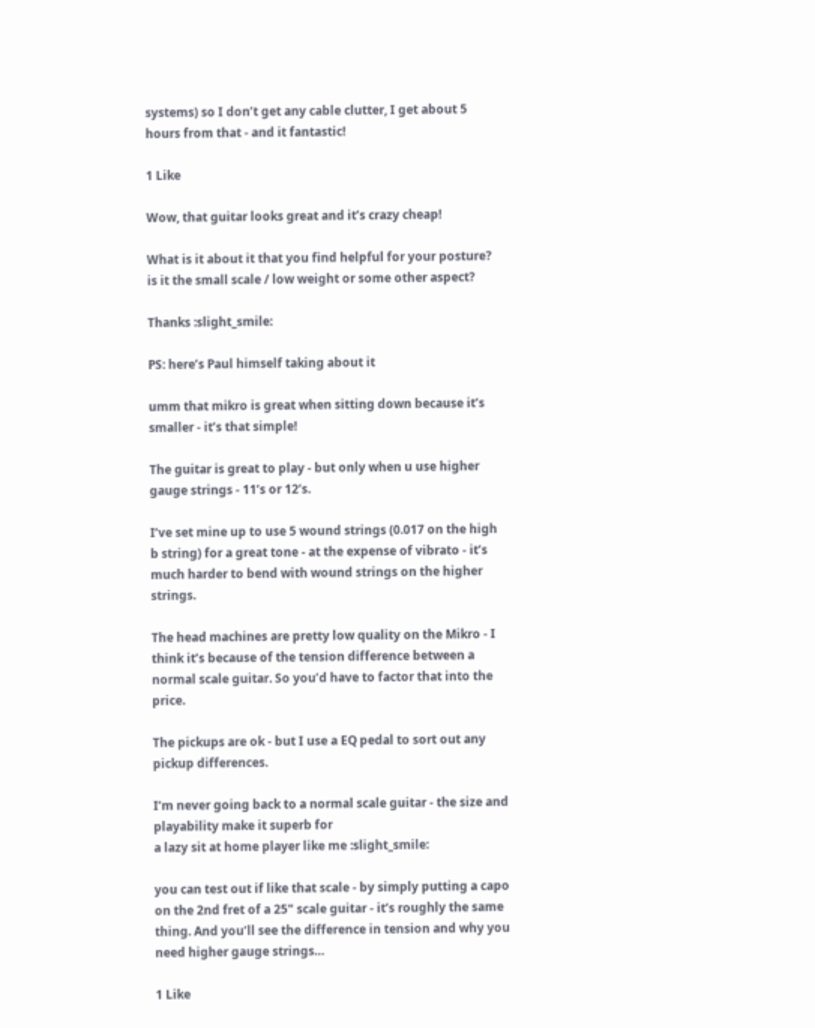systems) so I don’t get any cable clutter, I get about 5 hours from that - and it fantastic!

1 Like

Wow, that guitar looks great and it’s crazy cheap!

What is it about it that you find helpful for your posture? is it the small scale / low weight or some other aspect?

Thanks :slight_smile:

PS: here’s Paul himself taking about it

umm that mikro is great when sitting down because it’s smaller - it’s that simple!

The guitar is great to play - but only when u use higher gauge strings - 11’s or 12’s.

I’ve set mine up to use 5 wound strings (0.017 on the high b string) for a great tone - at the expense of vibrato - it’s much harder to bend with wound strings on the higher strings.

The head machines are pretty low quality on the Mikro - I think it’s because of the tension difference between a normal scale guitar. So you’d have to factor that into the price.

The pickups are ok - but I use a EQ pedal to sort out any pickup differences.

I’m never going back to a normal scale guitar - the size and playability make it superb for
a lazy sit at home player like me :slight_smile:

you can test out if like that scale - by simply putting a capo on the 2nd fret of a 25" scale guitar - it’s roughly the same thing. And you’ll see the difference in tension and why you need higher gauge strings…

1 Like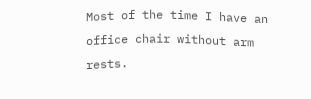Most of the time I have an office chair without arm rests.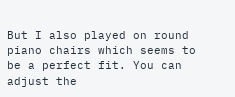But I also played on round piano chairs which seems to be a perfect fit. You can adjust the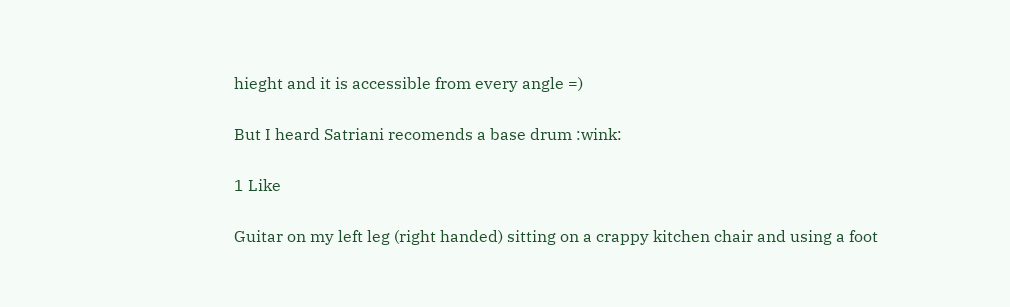hieght and it is accessible from every angle =)

But I heard Satriani recomends a base drum :wink:

1 Like

Guitar on my left leg (right handed) sitting on a crappy kitchen chair and using a foot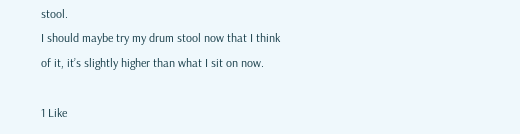stool.
I should maybe try my drum stool now that I think of it, it’s slightly higher than what I sit on now.

1 Like